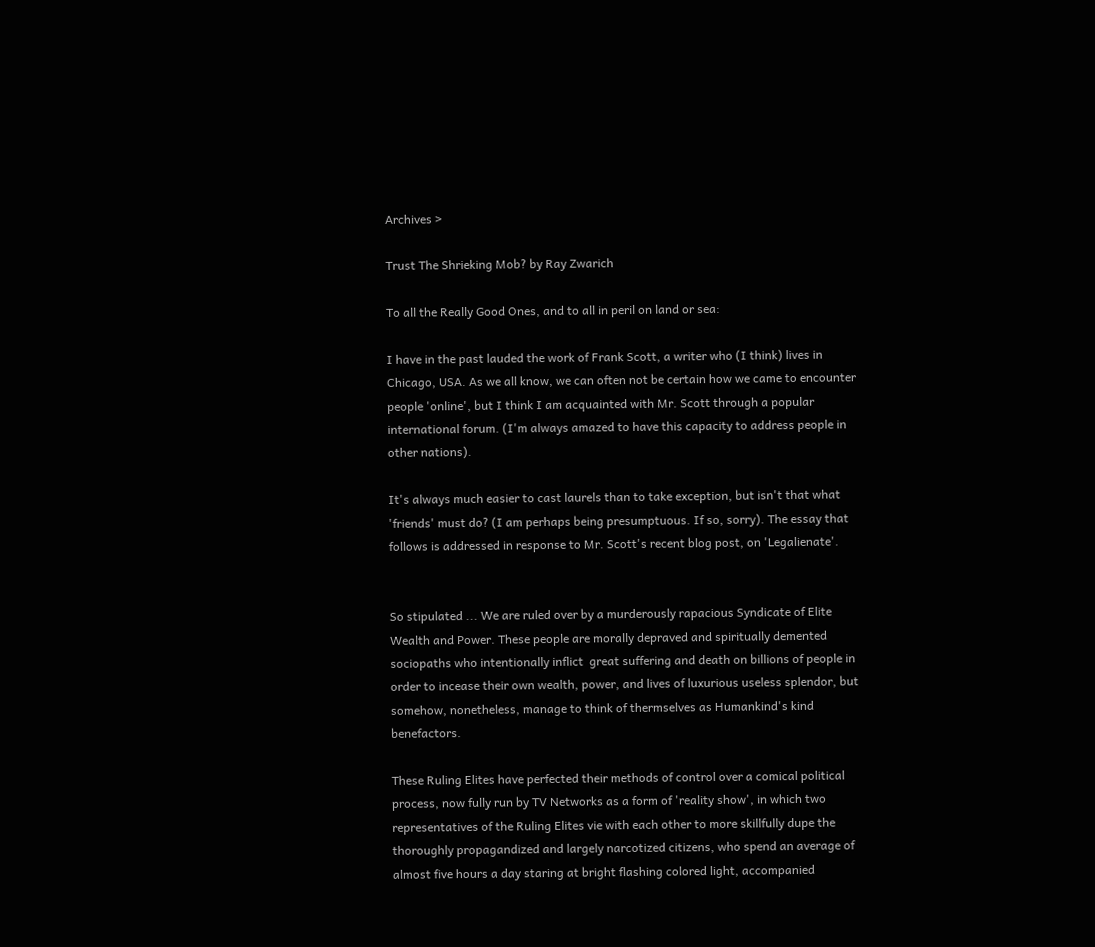Archives >

Trust The Shrieking Mob? by Ray Zwarich

To all the Really Good Ones, and to all in peril on land or sea:

I have in the past lauded the work of Frank Scott, a writer who (I think) lives in Chicago, USA. As we all know, we can often not be certain how we came to encounter people 'online', but I think I am acquainted with Mr. Scott through a popular international forum. (I'm always amazed to have this capacity to address people in other nations).

It's always much easier to cast laurels than to take exception, but isn't that what 'friends' must do? (I am perhaps being presumptuous. If so, sorry). The essay that follows is addressed in response to Mr. Scott's recent blog post, on 'Legalienate'.


So stipulated ... We are ruled over by a murderously rapacious Syndicate of Elite Wealth and Power. These people are morally depraved and spiritually demented sociopaths who intentionally inflict  great suffering and death on billions of people in order to incease their own wealth, power, and lives of luxurious useless splendor, but somehow, nonetheless, manage to think of thermselves as Humankind's kind benefactors.

These Ruling Elites have perfected their methods of control over a comical political process, now fully run by TV Networks as a form of 'reality show', in which two representatives of the Ruling Elites vie with each other to more skillfully dupe the thoroughly propagandized and largely narcotized citizens, who spend an average of almost five hours a day staring at bright flashing colored light, accompanied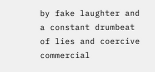by fake laughter and a constant drumbeat of lies and coercive commercial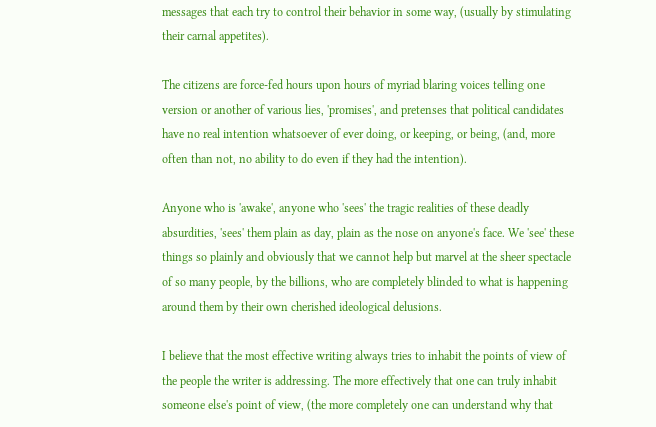messages that each try to control their behavior in some way, (usually by stimulating their carnal appetites).

The citizens are force-fed hours upon hours of myriad blaring voices telling one version or another of various lies, 'promises', and pretenses that political candidates have no real intention whatsoever of ever doing, or keeping, or being, (and, more often than not, no ability to do even if they had the intention).

Anyone who is 'awake', anyone who 'sees' the tragic realities of these deadly absurdities, 'sees' them plain as day, plain as the nose on anyone's face. We 'see' these things so plainly and obviously that we cannot help but marvel at the sheer spectacle of so many people, by the billions, who are completely blinded to what is happening around them by their own cherished ideological delusions.

I believe that the most effective writing always tries to inhabit the points of view of the people the writer is addressing. The more effectively that one can truly inhabit someone else's point of view, (the more completely one can understand why that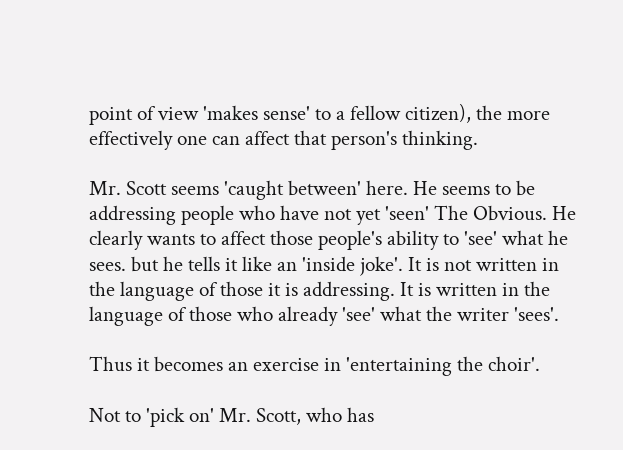point of view 'makes sense' to a fellow citizen), the more effectively one can affect that person's thinking.

Mr. Scott seems 'caught between' here. He seems to be addressing people who have not yet 'seen' The Obvious. He clearly wants to affect those people's ability to 'see' what he sees. but he tells it like an 'inside joke'. It is not written in the language of those it is addressing. It is written in the language of those who already 'see' what the writer 'sees'.

Thus it becomes an exercise in 'entertaining the choir'.

Not to 'pick on' Mr. Scott, who has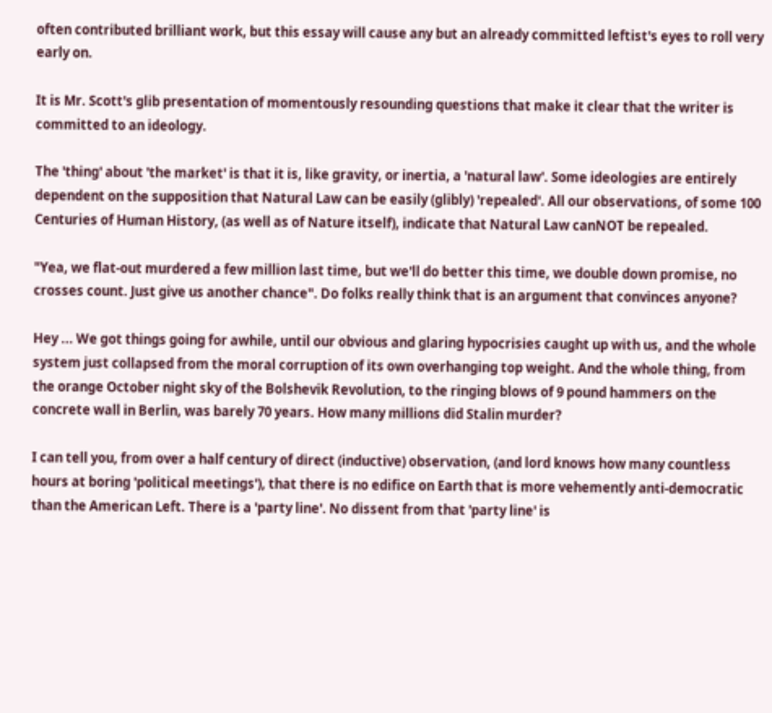often contributed brilliant work, but this essay will cause any but an already committed leftist's eyes to roll very early on.

It is Mr. Scott's glib presentation of momentously resounding questions that make it clear that the writer is committed to an ideology.

The 'thing' about 'the market' is that it is, like gravity, or inertia, a 'natural law'. Some ideologies are entirely dependent on the supposition that Natural Law can be easily (glibly) 'repealed'. All our observations, of some 100 Centuries of Human History, (as well as of Nature itself), indicate that Natural Law canNOT be repealed.

"Yea, we flat-out murdered a few million last time, but we'll do better this time, we double down promise, no crosses count. Just give us another chance". Do folks really think that is an argument that convinces anyone?

Hey ... We got things going for awhile, until our obvious and glaring hypocrisies caught up with us, and the whole system just collapsed from the moral corruption of its own overhanging top weight. And the whole thing, from the orange October night sky of the Bolshevik Revolution, to the ringing blows of 9 pound hammers on the concrete wall in Berlin, was barely 70 years. How many millions did Stalin murder?

I can tell you, from over a half century of direct (inductive) observation, (and lord knows how many countless hours at boring 'political meetings'), that there is no edifice on Earth that is more vehemently anti-democratic than the American Left. There is a 'party line'. No dissent from that 'party line' is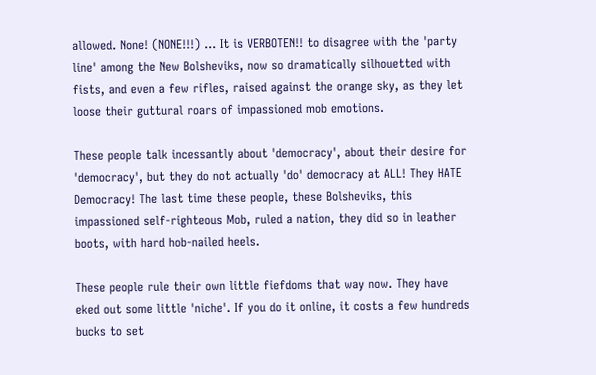allowed. None! (NONE!!!) ... It is VERBOTEN!! to disagree with the 'party line' among the New Bolsheviks, now so dramatically silhouetted with fists, and even a few rifles, raised against the orange sky, as they let loose their guttural roars of impassioned mob emotions.

These people talk incessantly about 'democracy', about their desire for 'democracy', but they do not actually 'do' democracy at ALL! They HATE Democracy! The last time these people, these Bolsheviks, this impassioned self-righteous Mob, ruled a nation, they did so in leather boots, with hard hob-nailed heels.

These people rule their own little fiefdoms that way now. They have eked out some little 'niche'. If you do it online, it costs a few hundreds bucks to set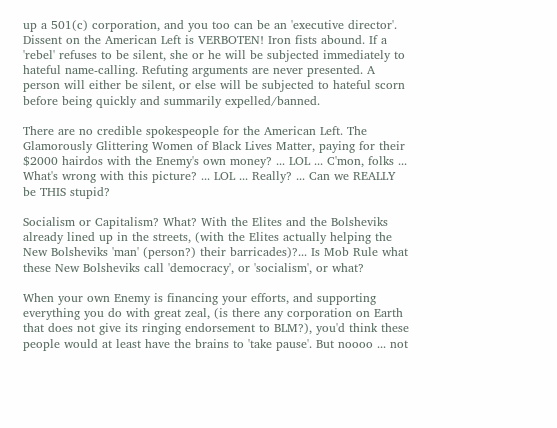up a 501(c) corporation, and you too can be an 'executive director'. Dissent on the American Left is VERBOTEN! Iron fists abound. If a 'rebel' refuses to be silent, she or he will be subjected immediately to hateful name-calling. Refuting arguments are never presented. A person will either be silent, or else will be subjected to hateful scorn before being quickly and summarily expelled/banned.

There are no credible spokespeople for the American Left. The Glamorously Glittering Women of Black Lives Matter, paying for their $2000 hairdos with the Enemy's own money? ... LOL ... C'mon, folks ... What's wrong with this picture? ... LOL ... Really? ... Can we REALLY be THIS stupid?

Socialism or Capitalism? What? With the Elites and the Bolsheviks already lined up in the streets, (with the Elites actually helping the New Bolsheviks 'man' (person?) their barricades)?... Is Mob Rule what these New Bolsheviks call 'democracy', or 'socialism', or what?

When your own Enemy is financing your efforts, and supporting everything you do with great zeal, (is there any corporation on Earth that does not give its ringing endorsement to BLM?), you'd think these people would at least have the brains to 'take pause'. But noooo ... not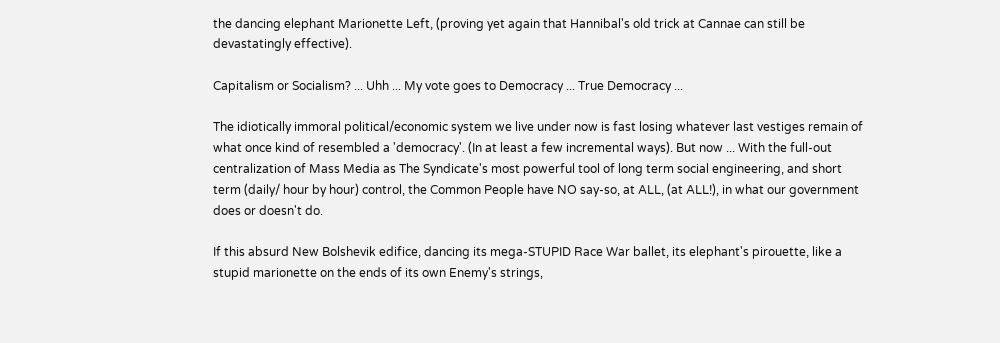the dancing elephant Marionette Left, (proving yet again that Hannibal's old trick at Cannae can still be devastatingly effective).

Capitalism or Socialism? ... Uhh ... My vote goes to Democracy ... True Democracy ...

The idiotically immoral political/economic system we live under now is fast losing whatever last vestiges remain of what once kind of resembled a 'democracy'. (In at least a few incremental ways). But now ... With the full-out centralization of Mass Media as The Syndicate's most powerful tool of long term social engineering, and short term (daily/ hour by hour) control, the Common People have NO say-so, at ALL, (at ALL!), in what our government does or doesn't do.

If this absurd New Bolshevik edifice, dancing its mega-STUPID Race War ballet, its elephant's pirouette, like a stupid marionette on the ends of its own Enemy's strings,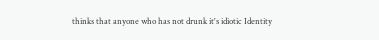thinks that anyone who has not drunk it's idiotic Identity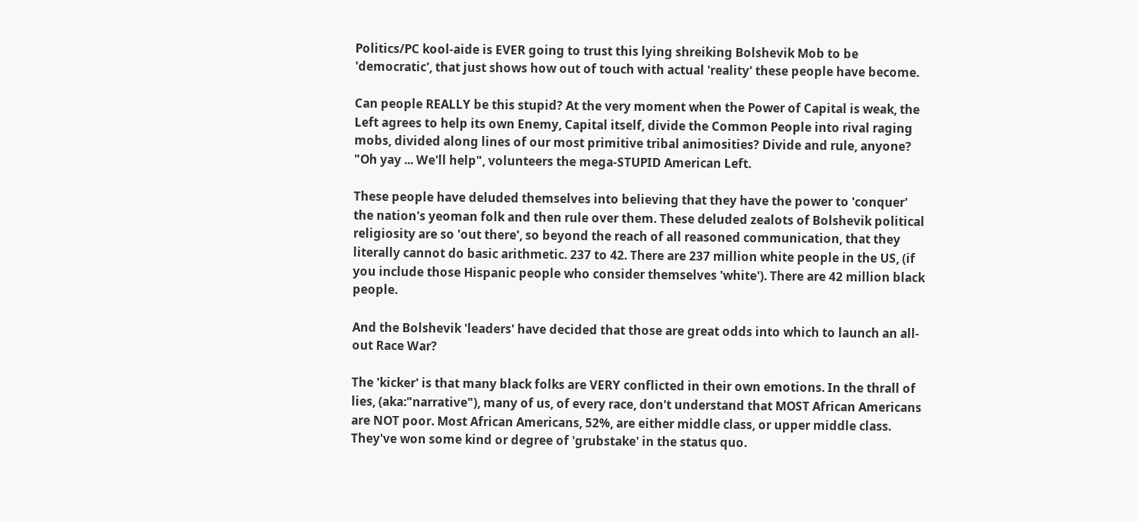Politics/PC kool-aide is EVER going to trust this lying shreiking Bolshevik Mob to be 'democratic', that just shows how out of touch with actual 'reality' these people have become.

Can people REALLY be this stupid? At the very moment when the Power of Capital is weak, the Left agrees to help its own Enemy, Capital itself, divide the Common People into rival raging mobs, divided along lines of our most primitive tribal animosities? Divide and rule, anyone? "Oh yay ... We'll help", volunteers the mega-STUPID American Left.

These people have deluded themselves into believing that they have the power to 'conquer' the nation's yeoman folk and then rule over them. These deluded zealots of Bolshevik political religiosity are so 'out there', so beyond the reach of all reasoned communication, that they literally cannot do basic arithmetic. 237 to 42. There are 237 million white people in the US, (if you include those Hispanic people who consider themselves 'white'). There are 42 million black people.

And the Bolshevik 'leaders' have decided that those are great odds into which to launch an all-out Race War?

The 'kicker' is that many black folks are VERY conflicted in their own emotions. In the thrall of lies, (aka:"narrative"), many of us, of every race, don't understand that MOST African Americans are NOT poor. Most African Americans, 52%, are either middle class, or upper middle class. They've won some kind or degree of 'grubstake' in the status quo.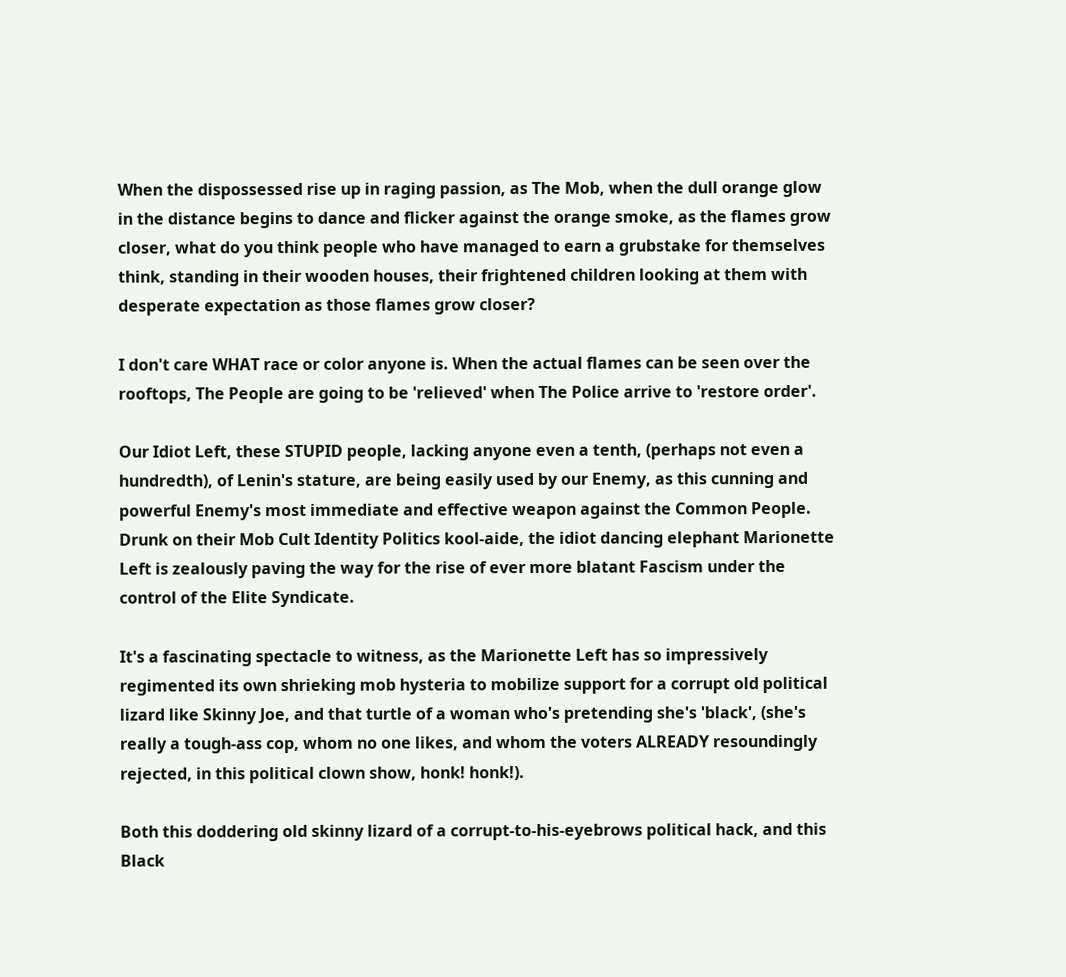When the dispossessed rise up in raging passion, as The Mob, when the dull orange glow in the distance begins to dance and flicker against the orange smoke, as the flames grow closer, what do you think people who have managed to earn a grubstake for themselves think, standing in their wooden houses, their frightened children looking at them with desperate expectation as those flames grow closer?

I don't care WHAT race or color anyone is. When the actual flames can be seen over the rooftops, The People are going to be 'relieved' when The Police arrive to 'restore order'.

Our Idiot Left, these STUPID people, lacking anyone even a tenth, (perhaps not even a hundredth), of Lenin's stature, are being easily used by our Enemy, as this cunning and powerful Enemy's most immediate and effective weapon against the Common People. Drunk on their Mob Cult Identity Politics kool-aide, the idiot dancing elephant Marionette Left is zealously paving the way for the rise of ever more blatant Fascism under the control of the Elite Syndicate.

It's a fascinating spectacle to witness, as the Marionette Left has so impressively regimented its own shrieking mob hysteria to mobilize support for a corrupt old political lizard like Skinny Joe, and that turtle of a woman who's pretending she's 'black', (she's really a tough-ass cop, whom no one likes, and whom the voters ALREADY resoundingly rejected, in this political clown show, honk! honk!).

Both this doddering old skinny lizard of a corrupt-to-his-eyebrows political hack, and this Black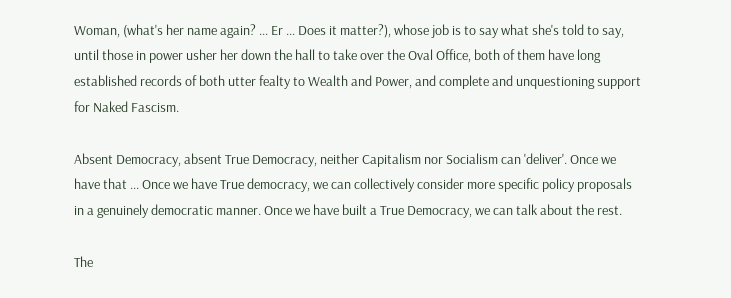Woman, (what's her name again? ... Er ... Does it matter?), whose job is to say what she's told to say, until those in power usher her down the hall to take over the Oval Office, both of them have long established records of both utter fealty to Wealth and Power, and complete and unquestioning support for Naked Fascism.

Absent Democracy, absent True Democracy, neither Capitalism nor Socialism can 'deliver'. Once we have that ... Once we have True democracy, we can collectively consider more specific policy proposals in a genuinely democratic manner. Once we have built a True Democracy, we can talk about the rest.

The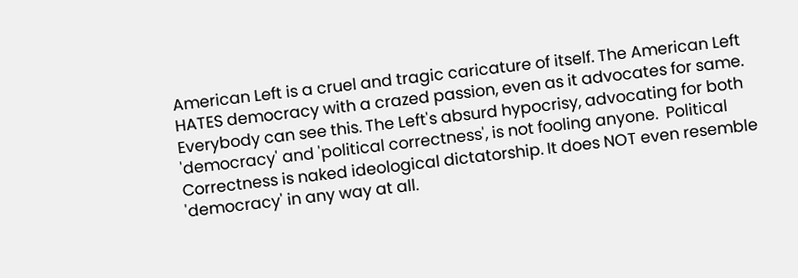American Left is a cruel and tragic caricature of itself. The American Left HATES democracy with a crazed passion, even as it advocates for same. Everybody can see this. The Left's absurd hypocrisy, advocating for both 'democracy' and 'political correctness', is not fooling anyone.  Political Correctness is naked ideological dictatorship. It does NOT even resemble 'democracy' in any way at all.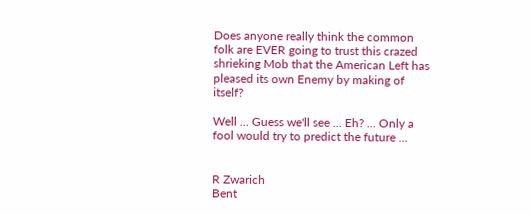Does anyone really think the common folk are EVER going to trust this crazed shrieking Mob that the American Left has pleased its own Enemy by making of itself?

Well ... Guess we'll see ... Eh? ... Only a fool would try to predict the future ...


R Zwarich
Bent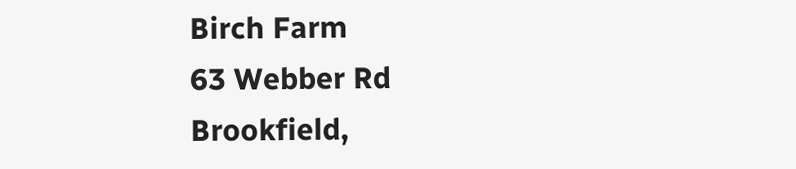Birch Farm
63 Webber Rd
Brookfield,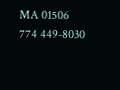MA 01506
774 449-8030